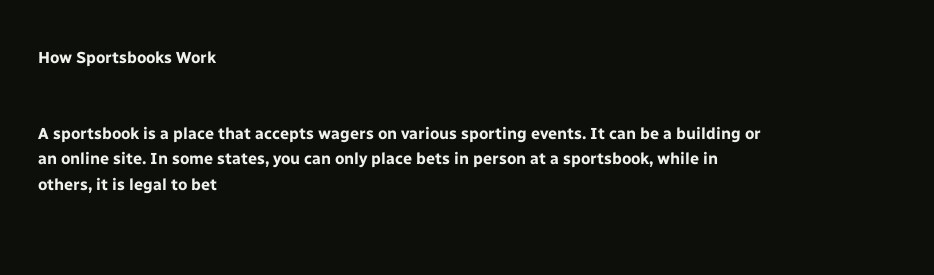How Sportsbooks Work


A sportsbook is a place that accepts wagers on various sporting events. It can be a building or an online site. In some states, you can only place bets in person at a sportsbook, while in others, it is legal to bet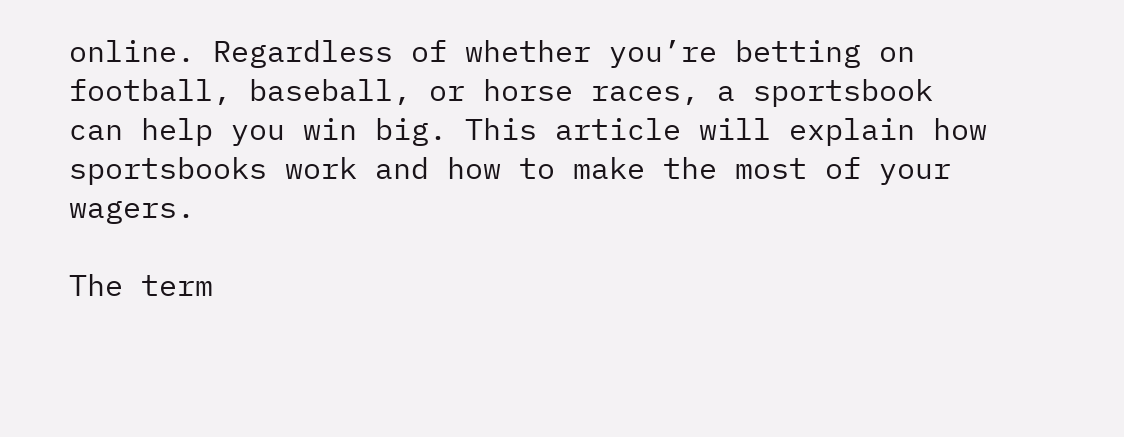online. Regardless of whether you’re betting on football, baseball, or horse races, a sportsbook can help you win big. This article will explain how sportsbooks work and how to make the most of your wagers.

The term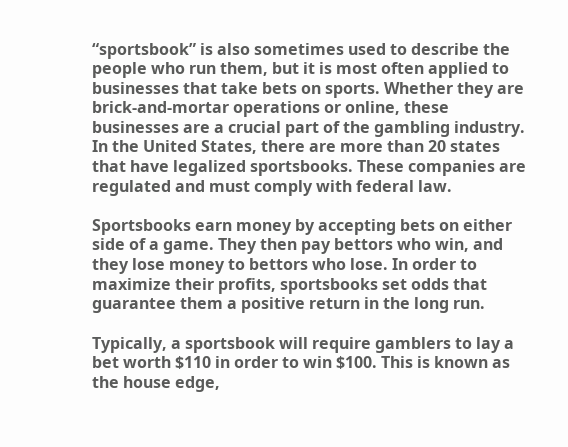“sportsbook” is also sometimes used to describe the people who run them, but it is most often applied to businesses that take bets on sports. Whether they are brick-and-mortar operations or online, these businesses are a crucial part of the gambling industry. In the United States, there are more than 20 states that have legalized sportsbooks. These companies are regulated and must comply with federal law.

Sportsbooks earn money by accepting bets on either side of a game. They then pay bettors who win, and they lose money to bettors who lose. In order to maximize their profits, sportsbooks set odds that guarantee them a positive return in the long run.

Typically, a sportsbook will require gamblers to lay a bet worth $110 in order to win $100. This is known as the house edge,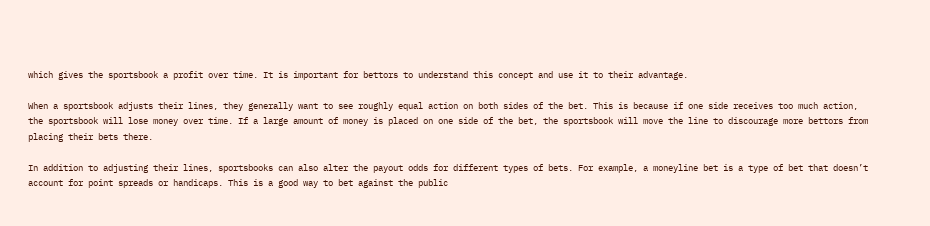which gives the sportsbook a profit over time. It is important for bettors to understand this concept and use it to their advantage.

When a sportsbook adjusts their lines, they generally want to see roughly equal action on both sides of the bet. This is because if one side receives too much action, the sportsbook will lose money over time. If a large amount of money is placed on one side of the bet, the sportsbook will move the line to discourage more bettors from placing their bets there.

In addition to adjusting their lines, sportsbooks can also alter the payout odds for different types of bets. For example, a moneyline bet is a type of bet that doesn’t account for point spreads or handicaps. This is a good way to bet against the public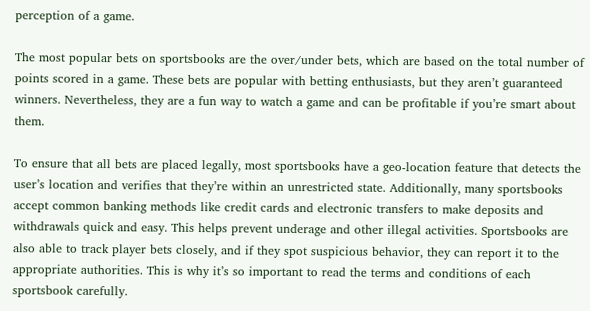perception of a game.

The most popular bets on sportsbooks are the over/under bets, which are based on the total number of points scored in a game. These bets are popular with betting enthusiasts, but they aren’t guaranteed winners. Nevertheless, they are a fun way to watch a game and can be profitable if you’re smart about them.

To ensure that all bets are placed legally, most sportsbooks have a geo-location feature that detects the user’s location and verifies that they’re within an unrestricted state. Additionally, many sportsbooks accept common banking methods like credit cards and electronic transfers to make deposits and withdrawals quick and easy. This helps prevent underage and other illegal activities. Sportsbooks are also able to track player bets closely, and if they spot suspicious behavior, they can report it to the appropriate authorities. This is why it’s so important to read the terms and conditions of each sportsbook carefully.